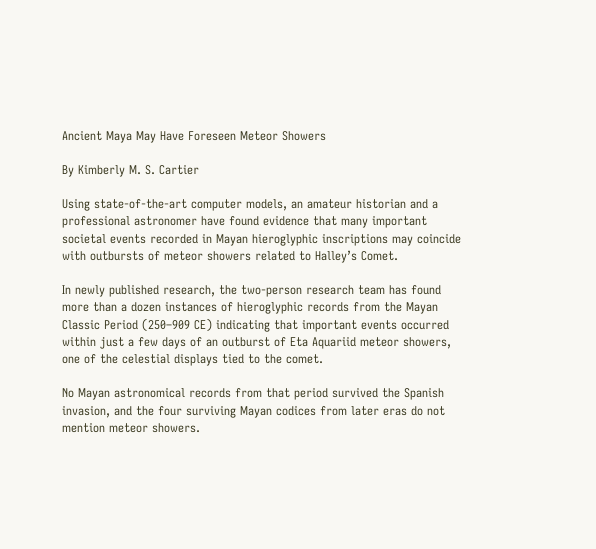Ancient Maya May Have Foreseen Meteor Showers

By Kimberly M. S. Cartier

Using state-of-the-art computer models, an amateur historian and a professional astronomer have found evidence that many important societal events recorded in Mayan hieroglyphic inscriptions may coincide with outbursts of meteor showers related to Halley’s Comet.

In newly published research, the two-person research team has found more than a dozen instances of hieroglyphic records from the Mayan Classic Period (250–909 CE) indicating that important events occurred within just a few days of an outburst of Eta Aquariid meteor showers, one of the celestial displays tied to the comet.

No Mayan astronomical records from that period survived the Spanish invasion, and the four surviving Mayan codices from later eras do not mention meteor showers.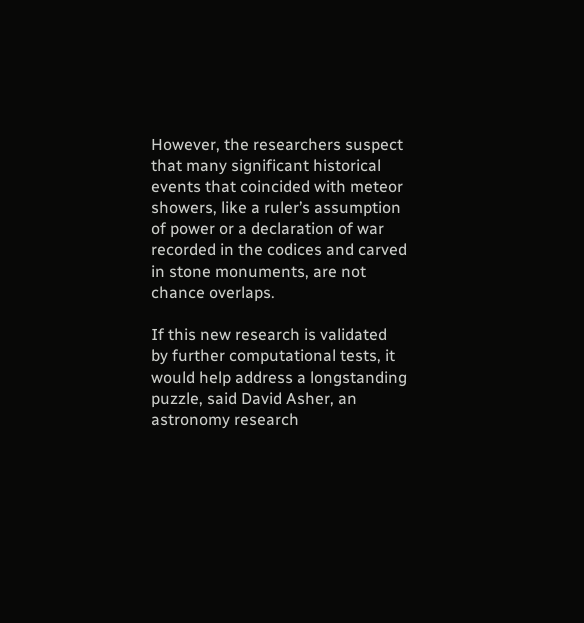However, the researchers suspect that many significant historical events that coincided with meteor showers, like a ruler’s assumption of power or a declaration of war recorded in the codices and carved in stone monuments, are not chance overlaps.

If this new research is validated by further computational tests, it would help address a longstanding puzzle, said David Asher, an astronomy research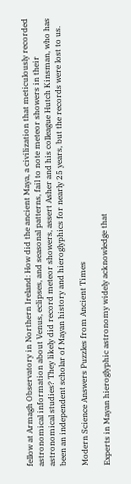fellow at Armagh Observatory in Northern Ireland: How did the ancient Maya, a civilization that meticulously recorded astronomical information about Venus, eclipses, and seasonal patterns, fail to note meteor showers in their astronomical studies? They likely did record meteor showers, assert Asher and his colleague Hutch Kinsman, who has been an independent scholar of Mayan history and hieroglyphics for nearly 25 years, but the records were lost to us.

Modern Science Answers Puzzles from Ancient Times

Experts in Mayan hieroglyphic astronomy widely acknowledge that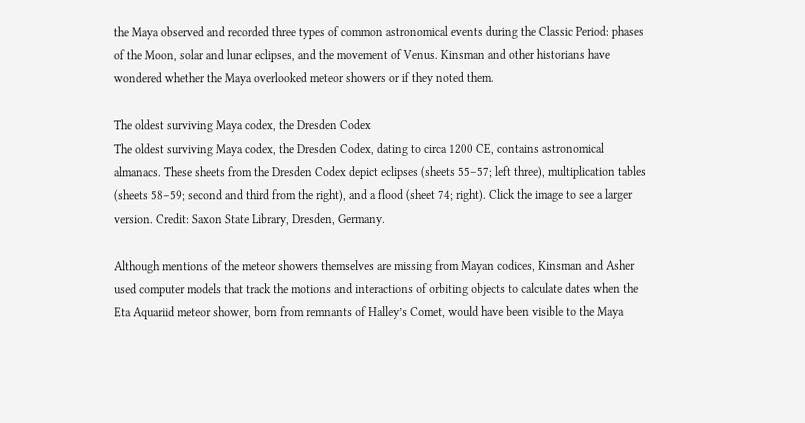the Maya observed and recorded three types of common astronomical events during the Classic Period: phases of the Moon, solar and lunar eclipses, and the movement of Venus. Kinsman and other historians have wondered whether the Maya overlooked meteor showers or if they noted them.

The oldest surviving Maya codex, the Dresden Codex
The oldest surviving Maya codex, the Dresden Codex, dating to circa 1200 CE, contains astronomical almanacs. These sheets from the Dresden Codex depict eclipses (sheets 55–57; left three), multiplication tables (sheets 58–59; second and third from the right), and a flood (sheet 74; right). Click the image to see a larger version. Credit: Saxon State Library, Dresden, Germany.

Although mentions of the meteor showers themselves are missing from Mayan codices, Kinsman and Asher used computer models that track the motions and interactions of orbiting objects to calculate dates when the Eta Aquariid meteor shower, born from remnants of Halley’s Comet, would have been visible to the Maya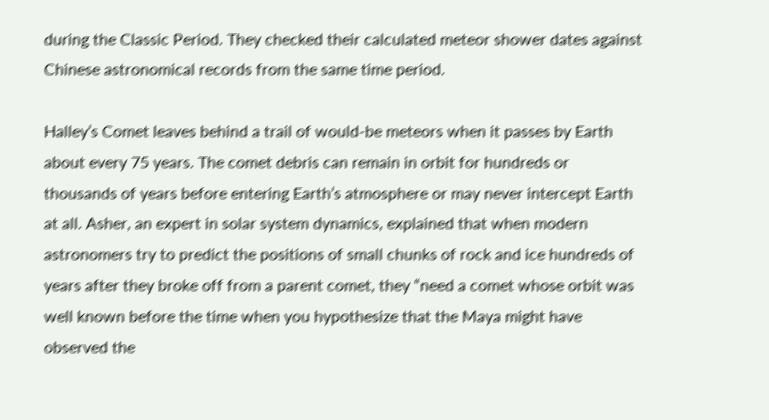during the Classic Period. They checked their calculated meteor shower dates against Chinese astronomical records from the same time period.

Halley’s Comet leaves behind a trail of would-be meteors when it passes by Earth about every 75 years. The comet debris can remain in orbit for hundreds or thousands of years before entering Earth’s atmosphere or may never intercept Earth at all. Asher, an expert in solar system dynamics, explained that when modern astronomers try to predict the positions of small chunks of rock and ice hundreds of years after they broke off from a parent comet, they “need a comet whose orbit was well known before the time when you hypothesize that the Maya might have observed the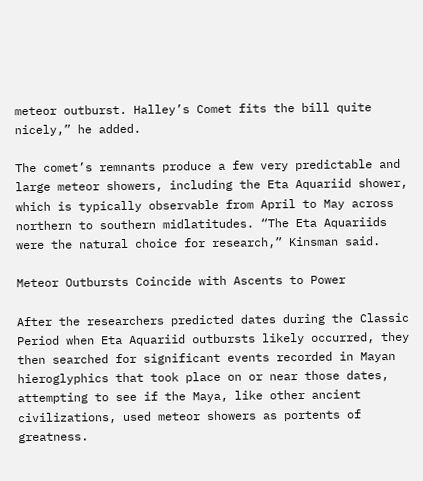meteor outburst. Halley’s Comet fits the bill quite nicely,” he added.

The comet’s remnants produce a few very predictable and large meteor showers, including the Eta Aquariid shower, which is typically observable from April to May across northern to southern midlatitudes. “The Eta Aquariids were the natural choice for research,” Kinsman said.

Meteor Outbursts Coincide with Ascents to Power

After the researchers predicted dates during the Classic Period when Eta Aquariid outbursts likely occurred, they then searched for significant events recorded in Mayan hieroglyphics that took place on or near those dates, attempting to see if the Maya, like other ancient civilizations, used meteor showers as portents of greatness.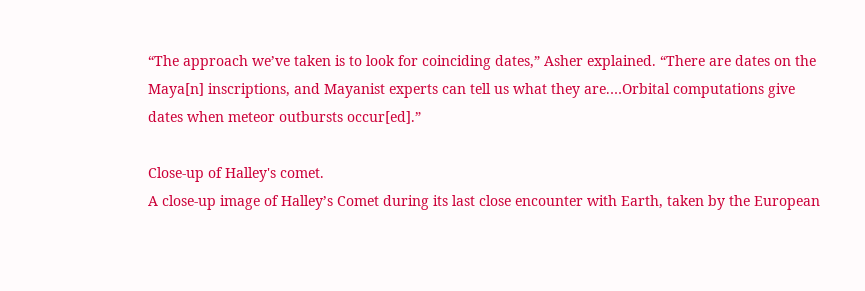“The approach we’ve taken is to look for coinciding dates,” Asher explained. “There are dates on the Maya[n] inscriptions, and Mayanist experts can tell us what they are.…Orbital computations give dates when meteor outbursts occur[ed].”

Close-up of Halley's comet.
A close-up image of Halley’s Comet during its last close encounter with Earth, taken by the European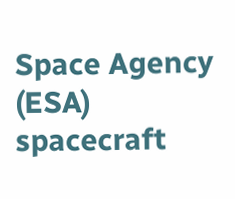Space Agency (ESA) spacecraft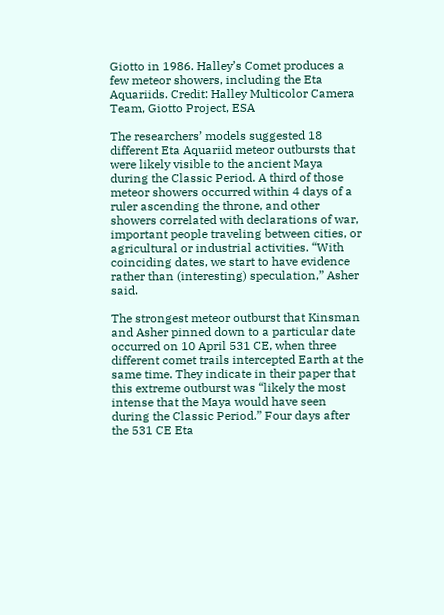Giotto in 1986. Halley’s Comet produces a few meteor showers, including the Eta Aquariids. Credit: Halley Multicolor Camera Team, Giotto Project, ESA

The researchers’ models suggested 18 different Eta Aquariid meteor outbursts that were likely visible to the ancient Maya during the Classic Period. A third of those meteor showers occurred within 4 days of a ruler ascending the throne, and other showers correlated with declarations of war, important people traveling between cities, or agricultural or industrial activities. “With coinciding dates, we start to have evidence rather than (interesting) speculation,” Asher said.

The strongest meteor outburst that Kinsman and Asher pinned down to a particular date occurred on 10 April 531 CE, when three different comet trails intercepted Earth at the same time. They indicate in their paper that this extreme outburst was “likely the most intense that the Maya would have seen during the Classic Period.” Four days after the 531 CE Eta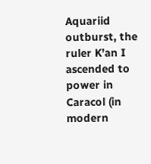Aquariid outburst, the ruler K’an I ascended to power in Caracol (in modern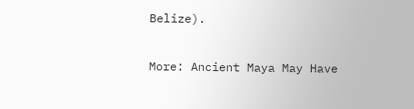Belize).

More: Ancient Maya May Have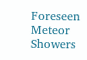Foreseen Meteor Showers